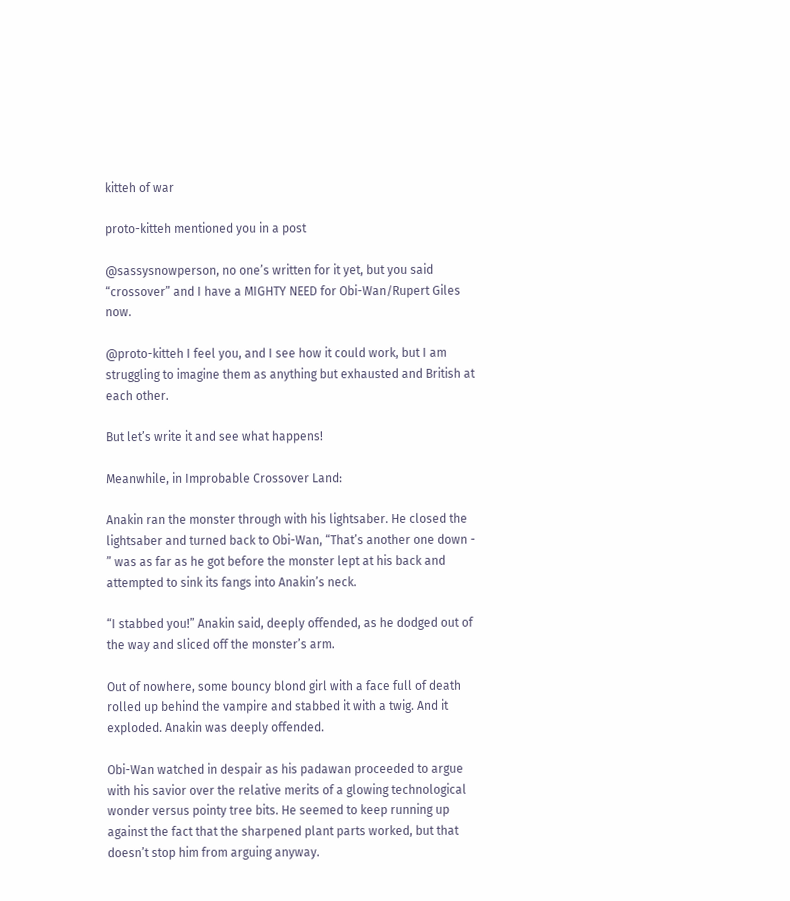kitteh of war

proto-kitteh mentioned you in a post

@sassysnowperson, no one’s written for it yet, but you said “crossover” and I have a MIGHTY NEED for Obi-Wan/Rupert Giles now.

@proto-kitteh I feel you, and I see how it could work, but I am struggling to imagine them as anything but exhausted and British at each other.

But let’s write it and see what happens!

Meanwhile, in Improbable Crossover Land:

Anakin ran the monster through with his lightsaber. He closed the lightsaber and turned back to Obi-Wan, “That’s another one down - ” was as far as he got before the monster lept at his back and attempted to sink its fangs into Anakin’s neck.

“I stabbed you!” Anakin said, deeply offended, as he dodged out of the way and sliced off the monster’s arm.

Out of nowhere, some bouncy blond girl with a face full of death rolled up behind the vampire and stabbed it with a twig. And it exploded. Anakin was deeply offended.

Obi-Wan watched in despair as his padawan proceeded to argue with his savior over the relative merits of a glowing technological wonder versus pointy tree bits. He seemed to keep running up against the fact that the sharpened plant parts worked, but that doesn’t stop him from arguing anyway.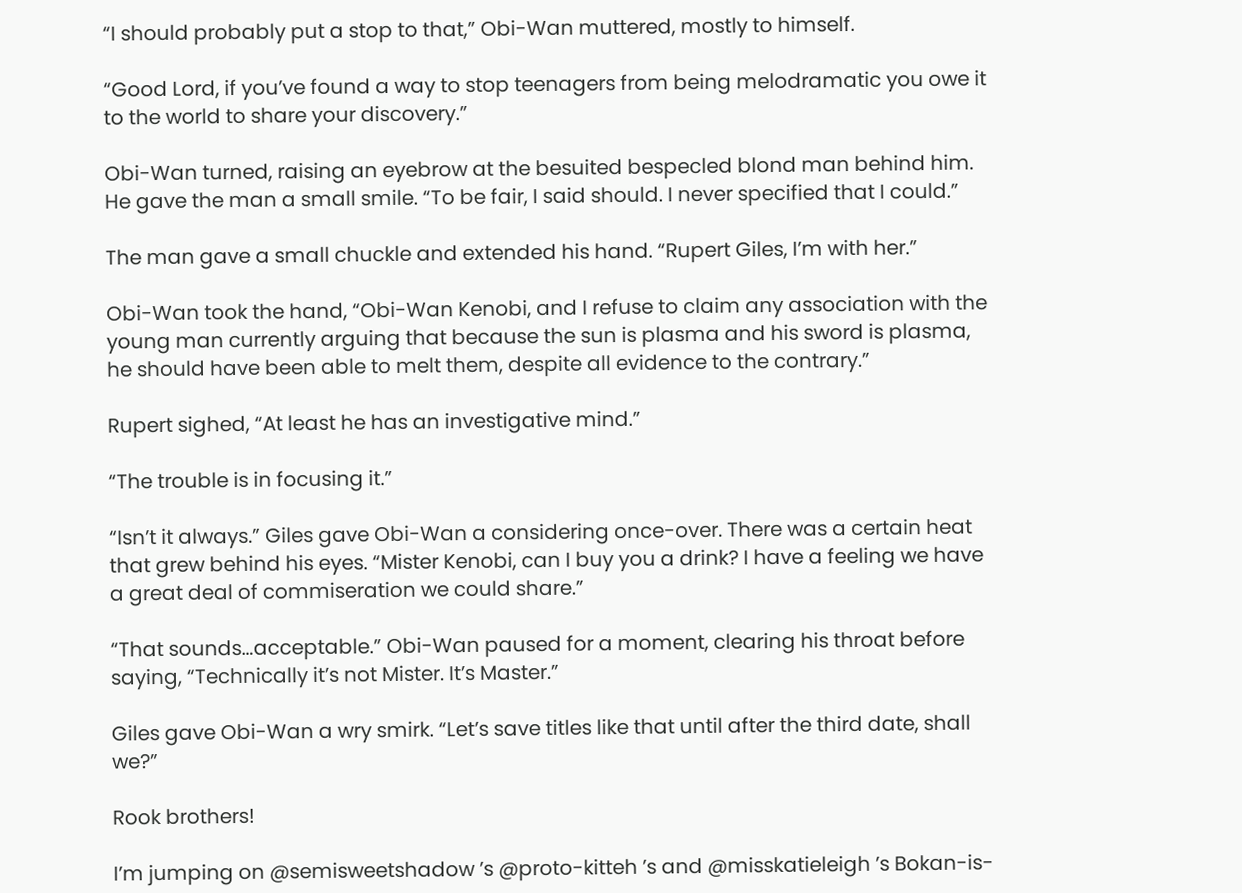“I should probably put a stop to that,” Obi-Wan muttered, mostly to himself.

“Good Lord, if you’ve found a way to stop teenagers from being melodramatic you owe it to the world to share your discovery.”

Obi-Wan turned, raising an eyebrow at the besuited bespecled blond man behind him. He gave the man a small smile. “To be fair, I said should. I never specified that I could.”

The man gave a small chuckle and extended his hand. “Rupert Giles, I’m with her.”

Obi-Wan took the hand, “Obi-Wan Kenobi, and I refuse to claim any association with the young man currently arguing that because the sun is plasma and his sword is plasma, he should have been able to melt them, despite all evidence to the contrary.”

Rupert sighed, “At least he has an investigative mind.”

“The trouble is in focusing it.”

“Isn’t it always.” Giles gave Obi-Wan a considering once-over. There was a certain heat that grew behind his eyes. “Mister Kenobi, can I buy you a drink? I have a feeling we have a great deal of commiseration we could share.”

“That sounds…acceptable.” Obi-Wan paused for a moment, clearing his throat before saying, “Technically it’s not Mister. It’s Master.”

Giles gave Obi-Wan a wry smirk. “Let’s save titles like that until after the third date, shall we?”

Rook brothers!

I’m jumping on @semisweetshadow ’s @proto-kitteh ’s and @misskatieleigh ’s Bokan-is-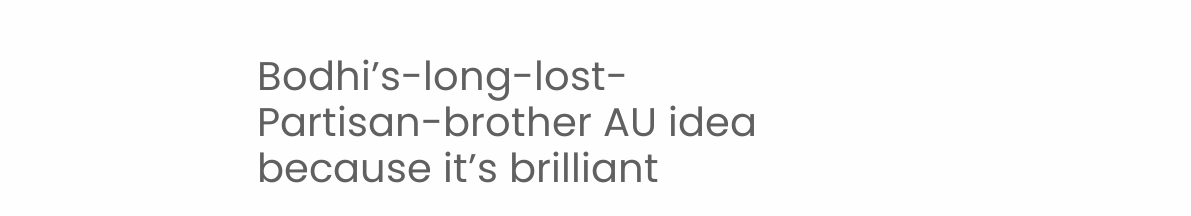Bodhi’s-long-lost-Partisan-brother AU idea because it’s brilliant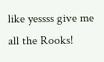like yessss give me all the Rooks!